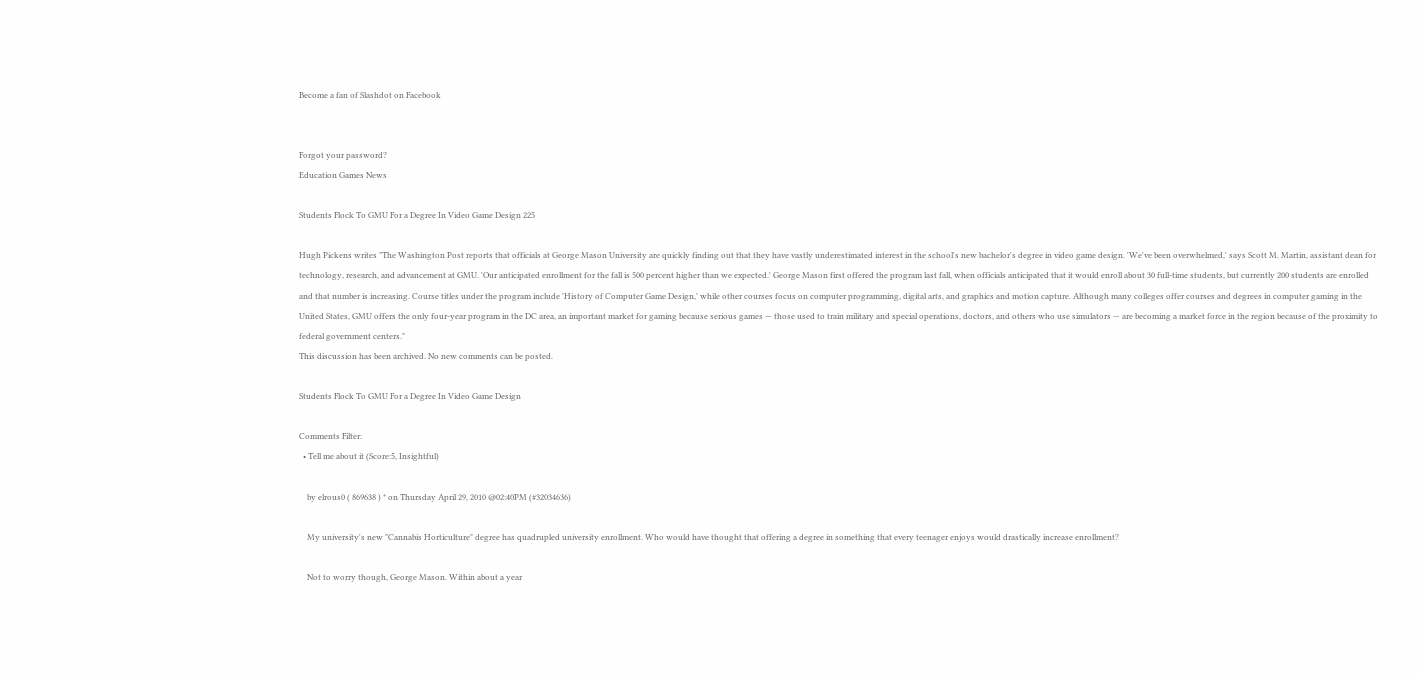Become a fan of Slashdot on Facebook


Forgot your password?
Education Games News

Students Flock To GMU For a Degree In Video Game Design 225

Hugh Pickens writes "The Washington Post reports that officials at George Mason University are quickly finding out that they have vastly underestimated interest in the school's new bachelor's degree in video game design. 'We've been overwhelmed,' says Scott M. Martin, assistant dean for technology, research, and advancement at GMU. 'Our anticipated enrollment for the fall is 500 percent higher than we expected.' George Mason first offered the program last fall, when officials anticipated that it would enroll about 30 full-time students, but currently 200 students are enrolled and that number is increasing. Course titles under the program include 'History of Computer Game Design,' while other courses focus on computer programming, digital arts, and graphics and motion capture. Although many colleges offer courses and degrees in computer gaming in the United States, GMU offers the only four-year program in the DC area, an important market for gaming because serious games — those used to train military and special operations, doctors, and others who use simulators — are becoming a market force in the region because of the proximity to federal government centers."
This discussion has been archived. No new comments can be posted.

Students Flock To GMU For a Degree In Video Game Design

Comments Filter:
  • Tell me about it (Score:5, Insightful)

    by elrous0 ( 869638 ) * on Thursday April 29, 2010 @02:40PM (#32034636)

    My university's new "Cannabis Horticulture" degree has quadrupled university enrollment. Who would have thought that offering a degree in something that every teenager enjoys would drastically increase enrollment?

    Not to worry though, George Mason. Within about a year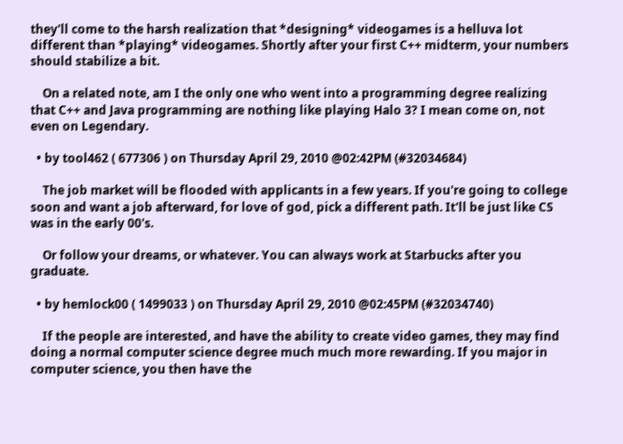they'll come to the harsh realization that *designing* videogames is a helluva lot different than *playing* videogames. Shortly after your first C++ midterm, your numbers should stabilize a bit.

    On a related note, am I the only one who went into a programming degree realizing that C++ and Java programming are nothing like playing Halo 3? I mean come on, not even on Legendary.

  • by tool462 ( 677306 ) on Thursday April 29, 2010 @02:42PM (#32034684)

    The job market will be flooded with applicants in a few years. If you're going to college soon and want a job afterward, for love of god, pick a different path. It'll be just like CS was in the early 00's.

    Or follow your dreams, or whatever. You can always work at Starbucks after you graduate.

  • by hemlock00 ( 1499033 ) on Thursday April 29, 2010 @02:45PM (#32034740)

    If the people are interested, and have the ability to create video games, they may find doing a normal computer science degree much much more rewarding. If you major in computer science, you then have the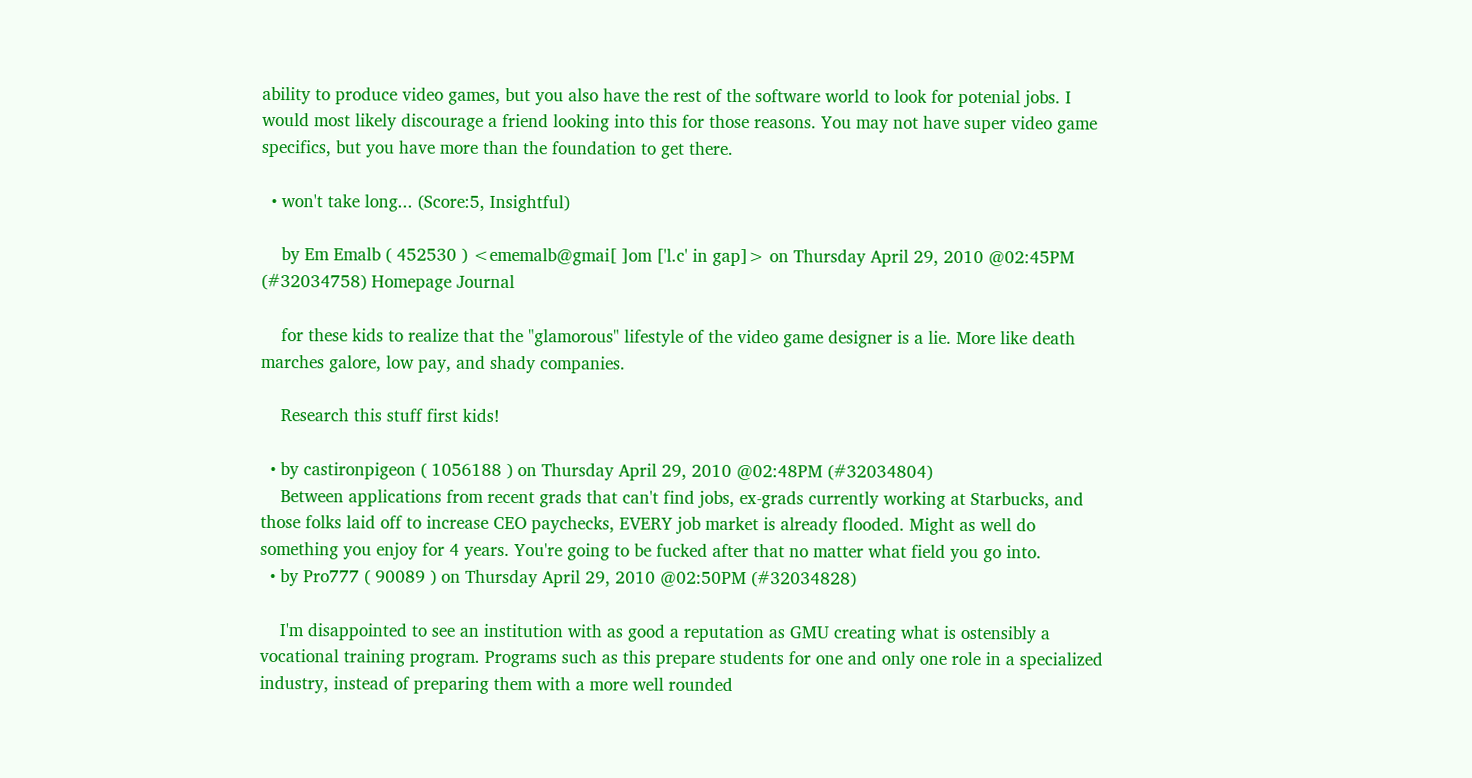ability to produce video games, but you also have the rest of the software world to look for potenial jobs. I would most likely discourage a friend looking into this for those reasons. You may not have super video game specifics, but you have more than the foundation to get there.

  • won't take long... (Score:5, Insightful)

    by Em Emalb ( 452530 ) <ememalb@gmai[ ]om ['l.c' in gap]> on Thursday April 29, 2010 @02:45PM (#32034758) Homepage Journal

    for these kids to realize that the "glamorous" lifestyle of the video game designer is a lie. More like death marches galore, low pay, and shady companies.

    Research this stuff first kids!

  • by castironpigeon ( 1056188 ) on Thursday April 29, 2010 @02:48PM (#32034804)
    Between applications from recent grads that can't find jobs, ex-grads currently working at Starbucks, and those folks laid off to increase CEO paychecks, EVERY job market is already flooded. Might as well do something you enjoy for 4 years. You're going to be fucked after that no matter what field you go into.
  • by Pro777 ( 90089 ) on Thursday April 29, 2010 @02:50PM (#32034828)

    I'm disappointed to see an institution with as good a reputation as GMU creating what is ostensibly a vocational training program. Programs such as this prepare students for one and only one role in a specialized industry, instead of preparing them with a more well rounded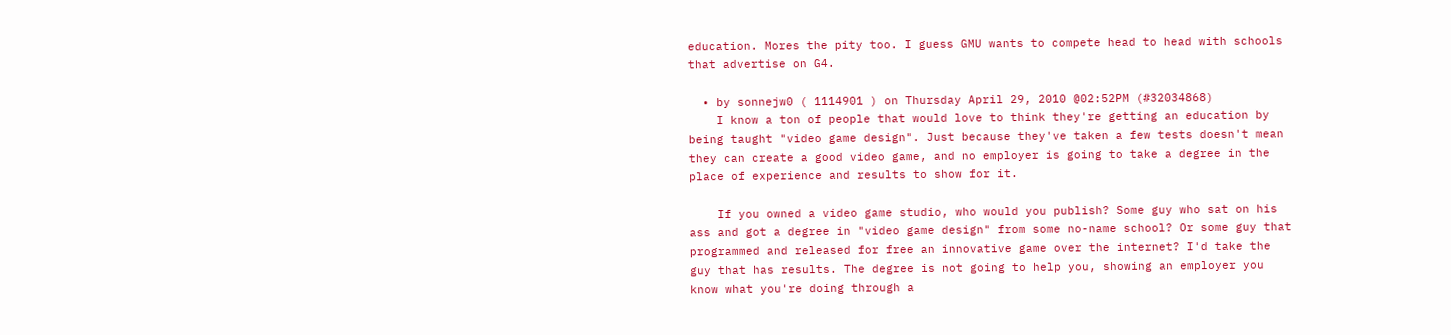education. Mores the pity too. I guess GMU wants to compete head to head with schools that advertise on G4.

  • by sonnejw0 ( 1114901 ) on Thursday April 29, 2010 @02:52PM (#32034868)
    I know a ton of people that would love to think they're getting an education by being taught "video game design". Just because they've taken a few tests doesn't mean they can create a good video game, and no employer is going to take a degree in the place of experience and results to show for it.

    If you owned a video game studio, who would you publish? Some guy who sat on his ass and got a degree in "video game design" from some no-name school? Or some guy that programmed and released for free an innovative game over the internet? I'd take the guy that has results. The degree is not going to help you, showing an employer you know what you're doing through a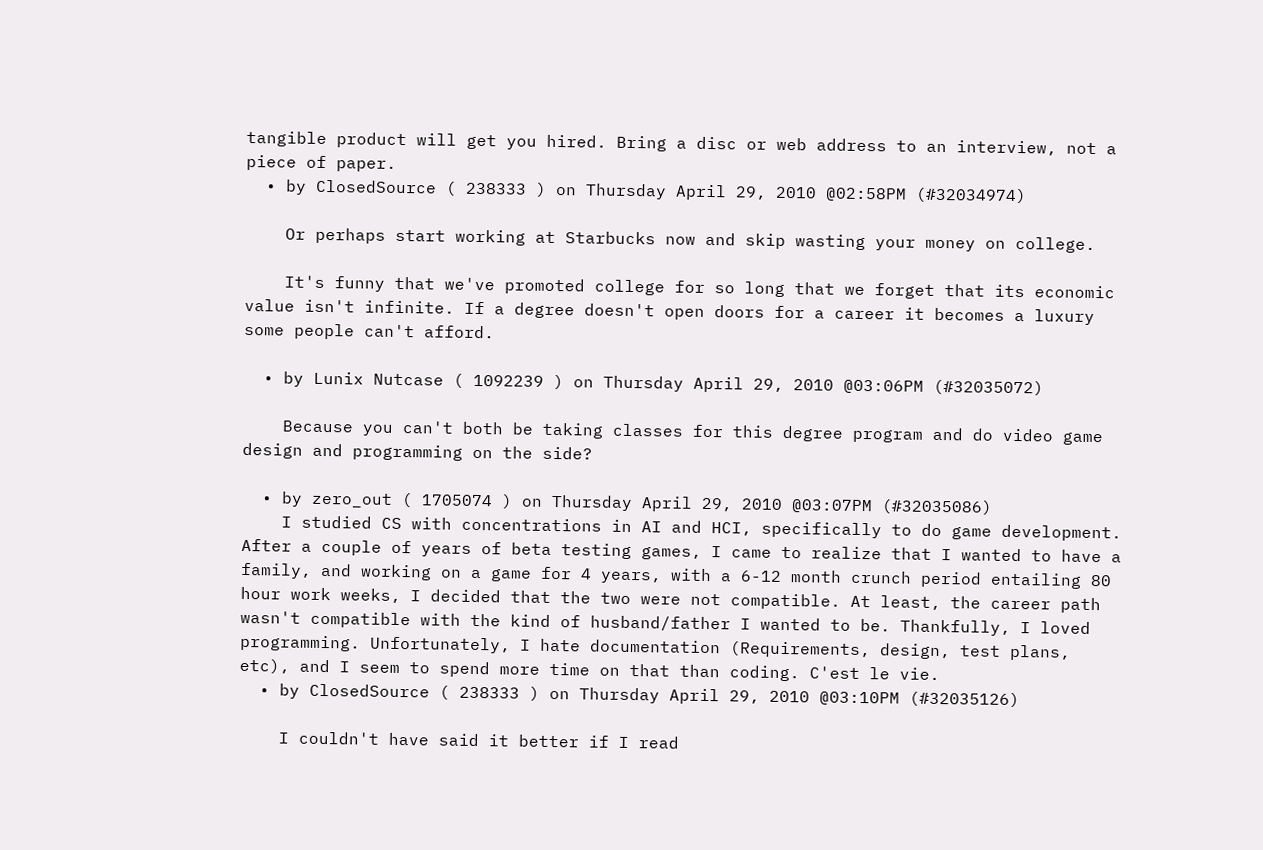tangible product will get you hired. Bring a disc or web address to an interview, not a piece of paper.
  • by ClosedSource ( 238333 ) on Thursday April 29, 2010 @02:58PM (#32034974)

    Or perhaps start working at Starbucks now and skip wasting your money on college.

    It's funny that we've promoted college for so long that we forget that its economic value isn't infinite. If a degree doesn't open doors for a career it becomes a luxury some people can't afford.

  • by Lunix Nutcase ( 1092239 ) on Thursday April 29, 2010 @03:06PM (#32035072)

    Because you can't both be taking classes for this degree program and do video game design and programming on the side?

  • by zero_out ( 1705074 ) on Thursday April 29, 2010 @03:07PM (#32035086)
    I studied CS with concentrations in AI and HCI, specifically to do game development. After a couple of years of beta testing games, I came to realize that I wanted to have a family, and working on a game for 4 years, with a 6-12 month crunch period entailing 80 hour work weeks, I decided that the two were not compatible. At least, the career path wasn't compatible with the kind of husband/father I wanted to be. Thankfully, I loved programming. Unfortunately, I hate documentation (Requirements, design, test plans, etc), and I seem to spend more time on that than coding. C'est le vie.
  • by ClosedSource ( 238333 ) on Thursday April 29, 2010 @03:10PM (#32035126)

    I couldn't have said it better if I read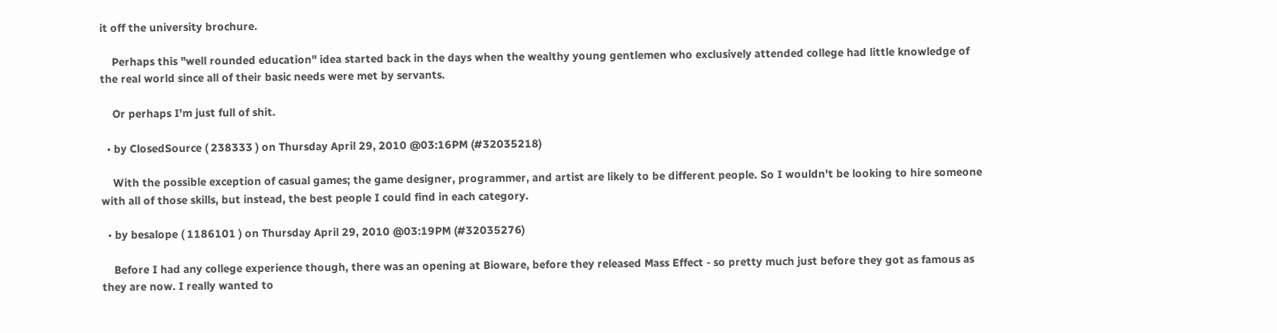it off the university brochure.

    Perhaps this "well rounded education" idea started back in the days when the wealthy young gentlemen who exclusively attended college had little knowledge of the real world since all of their basic needs were met by servants.

    Or perhaps I'm just full of shit.

  • by ClosedSource ( 238333 ) on Thursday April 29, 2010 @03:16PM (#32035218)

    With the possible exception of casual games; the game designer, programmer, and artist are likely to be different people. So I wouldn't be looking to hire someone with all of those skills, but instead, the best people I could find in each category.

  • by besalope ( 1186101 ) on Thursday April 29, 2010 @03:19PM (#32035276)

    Before I had any college experience though, there was an opening at Bioware, before they released Mass Effect - so pretty much just before they got as famous as they are now. I really wanted to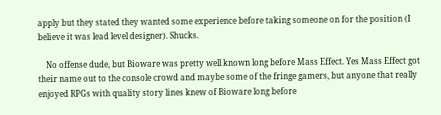apply but they stated they wanted some experience before taking someone on for the position (I believe it was lead level designer). Shucks.

    No offense dude, but Bioware was pretty well known long before Mass Effect. Yes Mass Effect got their name out to the console crowd and maybe some of the fringe gamers, but anyone that really enjoyed RPGs with quality story lines knew of Bioware long before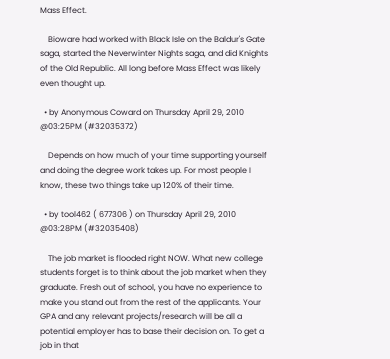Mass Effect.

    Bioware had worked with Black Isle on the Baldur's Gate saga, started the Neverwinter Nights saga, and did Knights of the Old Republic. All long before Mass Effect was likely even thought up.

  • by Anonymous Coward on Thursday April 29, 2010 @03:25PM (#32035372)

    Depends on how much of your time supporting yourself and doing the degree work takes up. For most people I know, these two things take up 120% of their time.

  • by tool462 ( 677306 ) on Thursday April 29, 2010 @03:28PM (#32035408)

    The job market is flooded right NOW. What new college students forget is to think about the job market when they graduate. Fresh out of school, you have no experience to make you stand out from the rest of the applicants. Your GPA and any relevant projects/research will be all a potential employer has to base their decision on. To get a job in that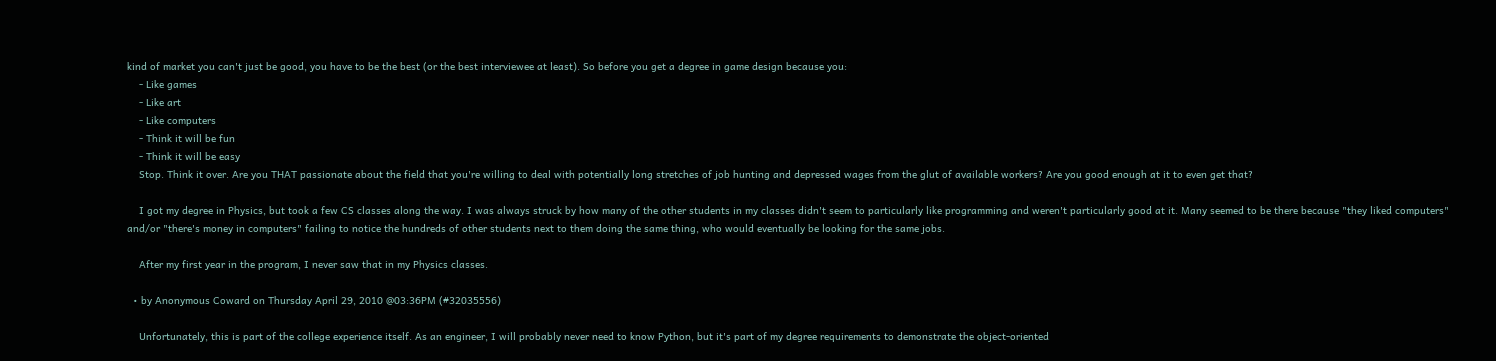kind of market you can't just be good, you have to be the best (or the best interviewee at least). So before you get a degree in game design because you:
    - Like games
    - Like art
    - Like computers
    - Think it will be fun
    - Think it will be easy
    Stop. Think it over. Are you THAT passionate about the field that you're willing to deal with potentially long stretches of job hunting and depressed wages from the glut of available workers? Are you good enough at it to even get that?

    I got my degree in Physics, but took a few CS classes along the way. I was always struck by how many of the other students in my classes didn't seem to particularly like programming and weren't particularly good at it. Many seemed to be there because "they liked computers" and/or "there's money in computers" failing to notice the hundreds of other students next to them doing the same thing, who would eventually be looking for the same jobs.

    After my first year in the program, I never saw that in my Physics classes.

  • by Anonymous Coward on Thursday April 29, 2010 @03:36PM (#32035556)

    Unfortunately, this is part of the college experience itself. As an engineer, I will probably never need to know Python, but it's part of my degree requirements to demonstrate the object-oriented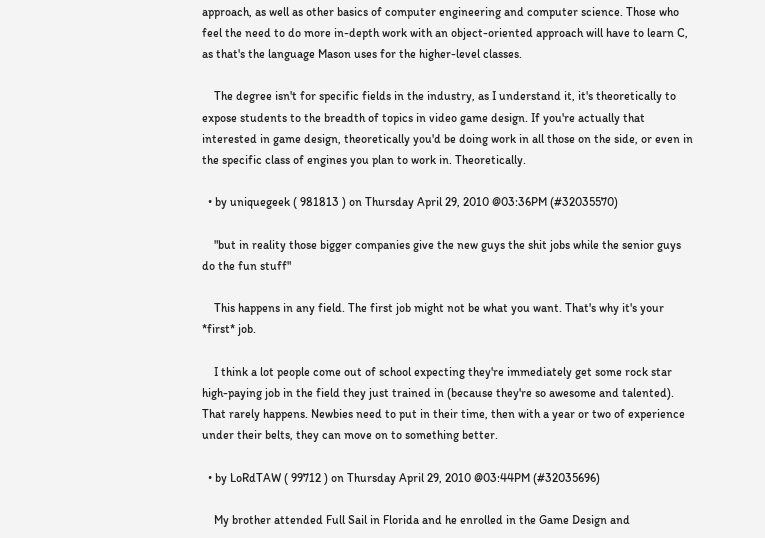approach, as well as other basics of computer engineering and computer science. Those who feel the need to do more in-depth work with an object-oriented approach will have to learn C, as that's the language Mason uses for the higher-level classes.

    The degree isn't for specific fields in the industry, as I understand it, it's theoretically to expose students to the breadth of topics in video game design. If you're actually that interested in game design, theoretically you'd be doing work in all those on the side, or even in the specific class of engines you plan to work in. Theoretically.

  • by uniquegeek ( 981813 ) on Thursday April 29, 2010 @03:36PM (#32035570)

    "but in reality those bigger companies give the new guys the shit jobs while the senior guys do the fun stuff"

    This happens in any field. The first job might not be what you want. That's why it's your *first* job.

    I think a lot people come out of school expecting they're immediately get some rock star high-paying job in the field they just trained in (because they're so awesome and talented). That rarely happens. Newbies need to put in their time, then with a year or two of experience under their belts, they can move on to something better.

  • by LoRdTAW ( 99712 ) on Thursday April 29, 2010 @03:44PM (#32035696)

    My brother attended Full Sail in Florida and he enrolled in the Game Design and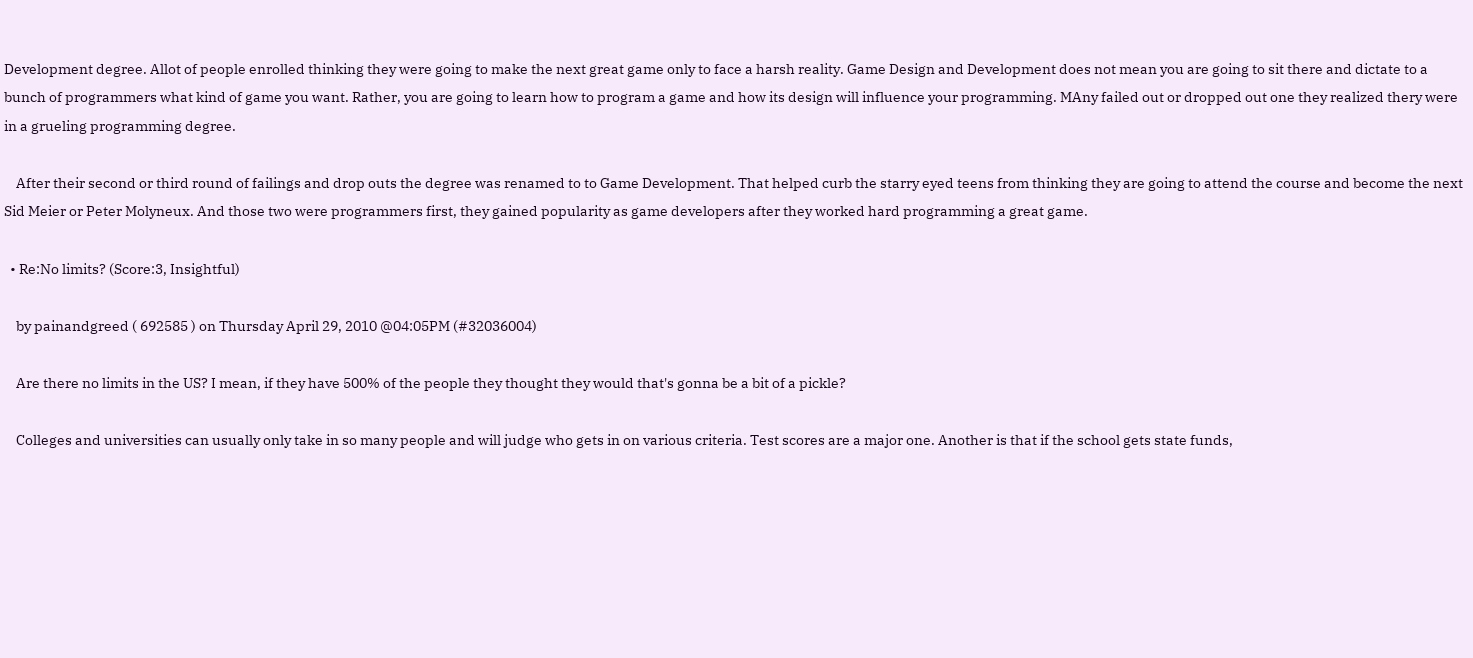Development degree. Allot of people enrolled thinking they were going to make the next great game only to face a harsh reality. Game Design and Development does not mean you are going to sit there and dictate to a bunch of programmers what kind of game you want. Rather, you are going to learn how to program a game and how its design will influence your programming. MAny failed out or dropped out one they realized thery were in a grueling programming degree.

    After their second or third round of failings and drop outs the degree was renamed to to Game Development. That helped curb the starry eyed teens from thinking they are going to attend the course and become the next Sid Meier or Peter Molyneux. And those two were programmers first, they gained popularity as game developers after they worked hard programming a great game.

  • Re:No limits? (Score:3, Insightful)

    by painandgreed ( 692585 ) on Thursday April 29, 2010 @04:05PM (#32036004)

    Are there no limits in the US? I mean, if they have 500% of the people they thought they would that's gonna be a bit of a pickle?

    Colleges and universities can usually only take in so many people and will judge who gets in on various criteria. Test scores are a major one. Another is that if the school gets state funds,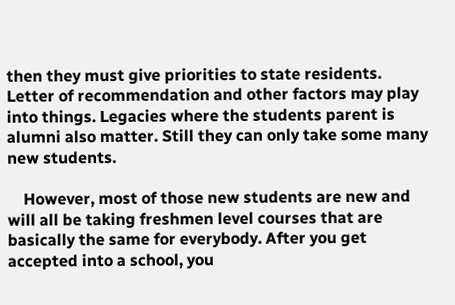then they must give priorities to state residents. Letter of recommendation and other factors may play into things. Legacies where the students parent is alumni also matter. Still they can only take some many new students.

    However, most of those new students are new and will all be taking freshmen level courses that are basically the same for everybody. After you get accepted into a school, you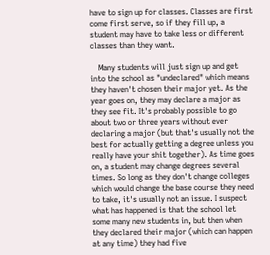have to sign up for classes. Classes are first come first serve, so if they fill up, a student may have to take less or different classes than they want.

    Many students will just sign up and get into the school as "undeclared" which means they haven't chosen their major yet. As the year goes on, they may declare a major as they see fit. It's probably possible to go about two or three years without ever declaring a major (but that's usually not the best for actually getting a degree unless you really have your shit together). As time goes on, a student may change degrees several times. So long as they don't change colleges which would change the base course they need to take, it's usually not an issue. I suspect what has happened is that the school let some many new students in, but then when they declared their major (which can happen at any time) they had five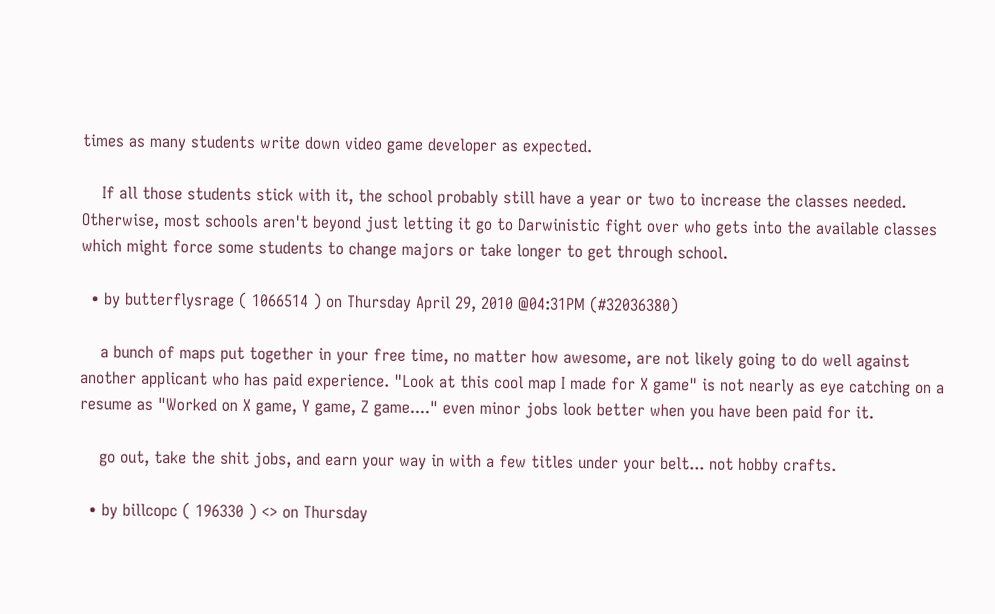times as many students write down video game developer as expected.

    If all those students stick with it, the school probably still have a year or two to increase the classes needed. Otherwise, most schools aren't beyond just letting it go to Darwinistic fight over who gets into the available classes which might force some students to change majors or take longer to get through school.

  • by butterflysrage ( 1066514 ) on Thursday April 29, 2010 @04:31PM (#32036380)

    a bunch of maps put together in your free time, no matter how awesome, are not likely going to do well against another applicant who has paid experience. "Look at this cool map I made for X game" is not nearly as eye catching on a resume as "Worked on X game, Y game, Z game...." even minor jobs look better when you have been paid for it.

    go out, take the shit jobs, and earn your way in with a few titles under your belt... not hobby crafts.

  • by billcopc ( 196330 ) <> on Thursday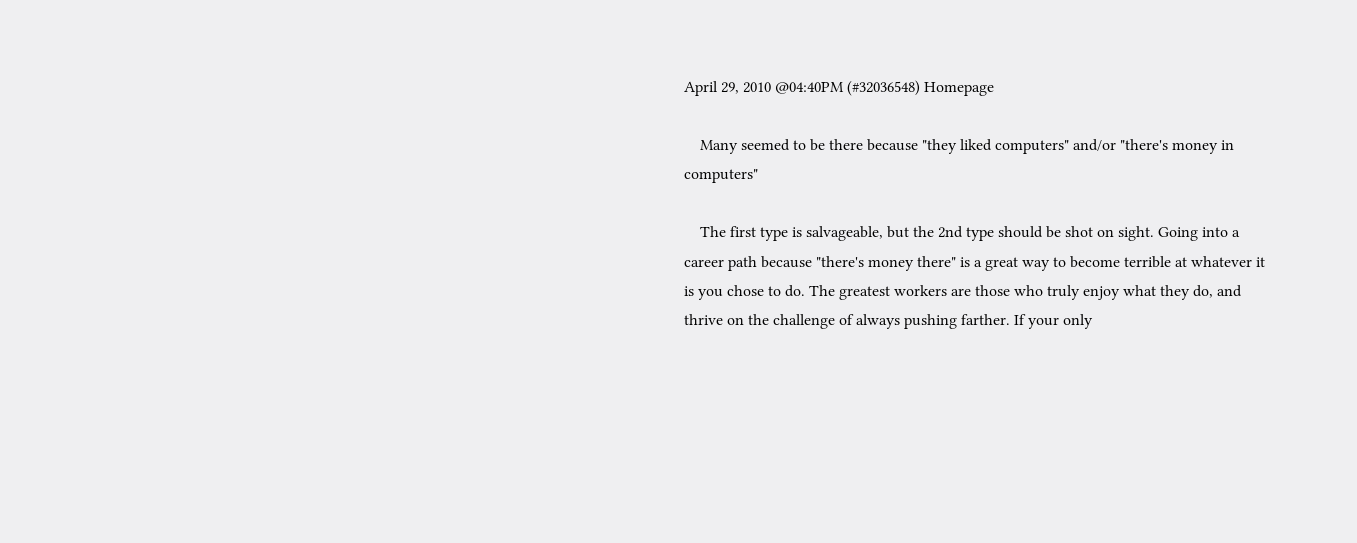April 29, 2010 @04:40PM (#32036548) Homepage

    Many seemed to be there because "they liked computers" and/or "there's money in computers"

    The first type is salvageable, but the 2nd type should be shot on sight. Going into a career path because "there's money there" is a great way to become terrible at whatever it is you chose to do. The greatest workers are those who truly enjoy what they do, and thrive on the challenge of always pushing farther. If your only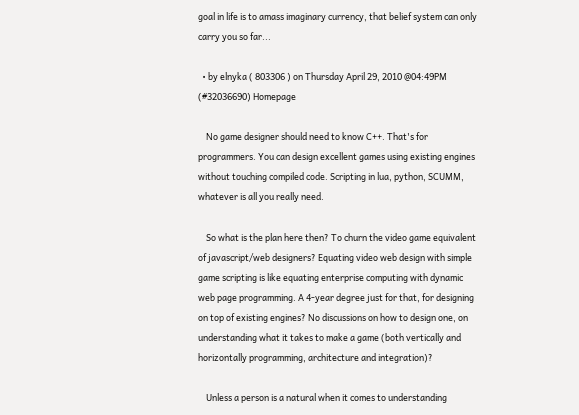goal in life is to amass imaginary currency, that belief system can only carry you so far...

  • by elnyka ( 803306 ) on Thursday April 29, 2010 @04:49PM (#32036690) Homepage

    No game designer should need to know C++. That's for programmers. You can design excellent games using existing engines without touching compiled code. Scripting in lua, python, SCUMM, whatever is all you really need.

    So what is the plan here then? To churn the video game equivalent of javascript/web designers? Equating video web design with simple game scripting is like equating enterprise computing with dynamic web page programming. A 4-year degree just for that, for designing on top of existing engines? No discussions on how to design one, on understanding what it takes to make a game (both vertically and horizontally programming, architecture and integration)?

    Unless a person is a natural when it comes to understanding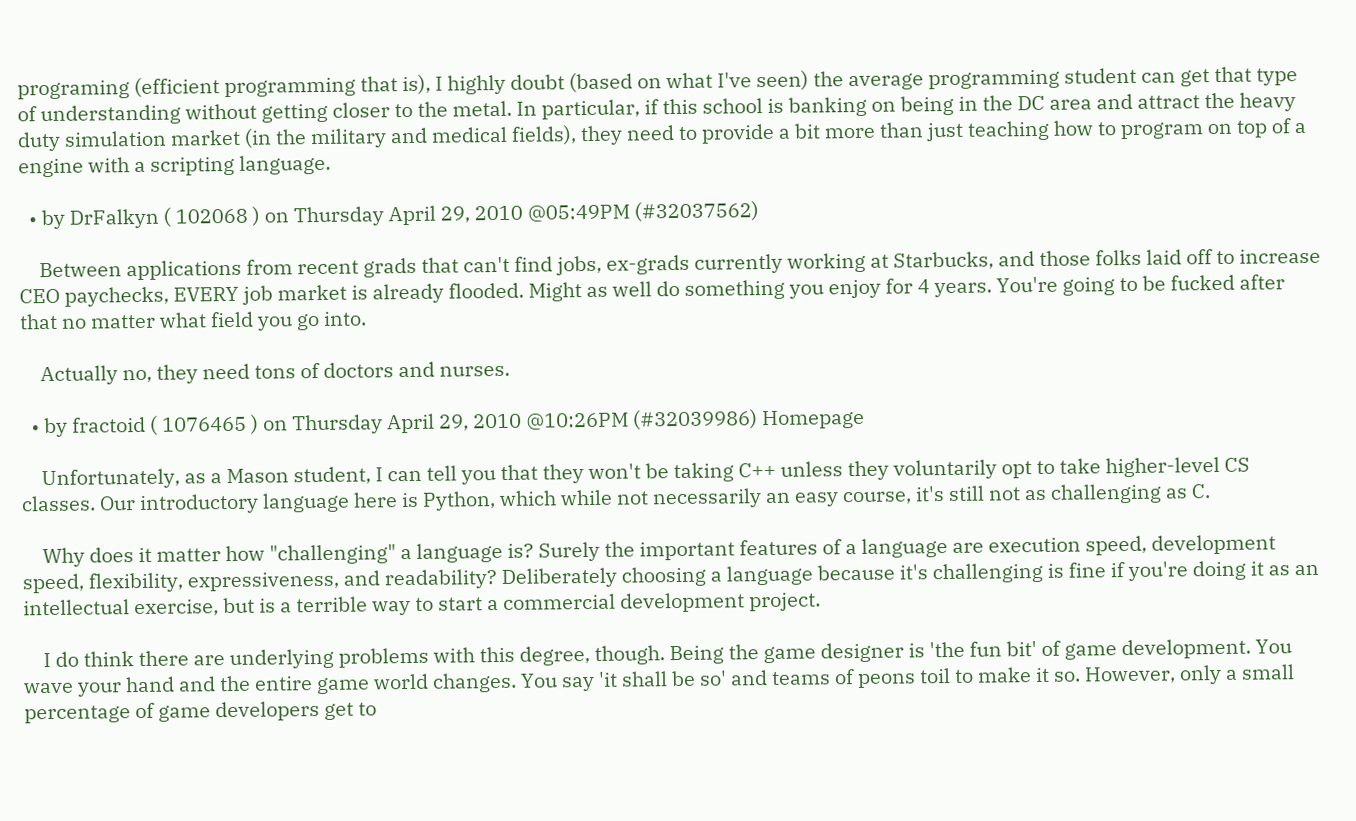programing (efficient programming that is), I highly doubt (based on what I've seen) the average programming student can get that type of understanding without getting closer to the metal. In particular, if this school is banking on being in the DC area and attract the heavy duty simulation market (in the military and medical fields), they need to provide a bit more than just teaching how to program on top of a engine with a scripting language.

  • by DrFalkyn ( 102068 ) on Thursday April 29, 2010 @05:49PM (#32037562)

    Between applications from recent grads that can't find jobs, ex-grads currently working at Starbucks, and those folks laid off to increase CEO paychecks, EVERY job market is already flooded. Might as well do something you enjoy for 4 years. You're going to be fucked after that no matter what field you go into.

    Actually no, they need tons of doctors and nurses.

  • by fractoid ( 1076465 ) on Thursday April 29, 2010 @10:26PM (#32039986) Homepage

    Unfortunately, as a Mason student, I can tell you that they won't be taking C++ unless they voluntarily opt to take higher-level CS classes. Our introductory language here is Python, which while not necessarily an easy course, it's still not as challenging as C.

    Why does it matter how "challenging" a language is? Surely the important features of a language are execution speed, development speed, flexibility, expressiveness, and readability? Deliberately choosing a language because it's challenging is fine if you're doing it as an intellectual exercise, but is a terrible way to start a commercial development project.

    I do think there are underlying problems with this degree, though. Being the game designer is 'the fun bit' of game development. You wave your hand and the entire game world changes. You say 'it shall be so' and teams of peons toil to make it so. However, only a small percentage of game developers get to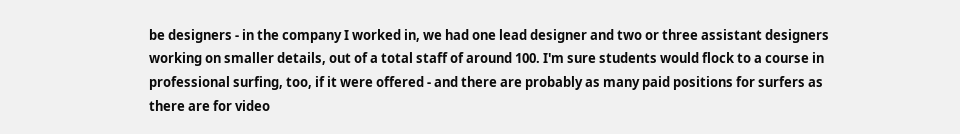be designers - in the company I worked in, we had one lead designer and two or three assistant designers working on smaller details, out of a total staff of around 100. I'm sure students would flock to a course in professional surfing, too, if it were offered - and there are probably as many paid positions for surfers as there are for video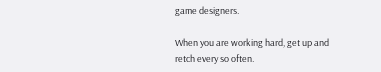game designers.

When you are working hard, get up and retch every so often.